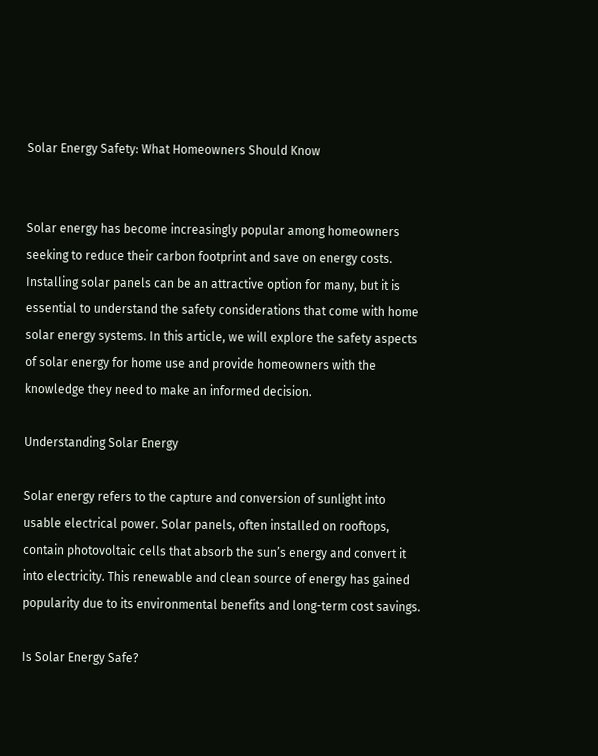Solar Energy Safety: What Homeowners Should Know


Solar energy has become increasingly popular among homeowners seeking to reduce their carbon footprint and save on energy costs. Installing solar panels can be an attractive option for many, but it is essential to understand the safety considerations that come with home solar energy systems. In this article, we will explore the safety aspects of solar energy for home use and provide homeowners with the knowledge they need to make an informed decision.

Understanding Solar Energy

Solar energy refers to the capture and conversion of sunlight into usable electrical power. Solar panels, often installed on rooftops, contain photovoltaic cells that absorb the sun’s energy and convert it into electricity. This renewable and clean source of energy has gained popularity due to its environmental benefits and long-term cost savings.

Is Solar Energy Safe?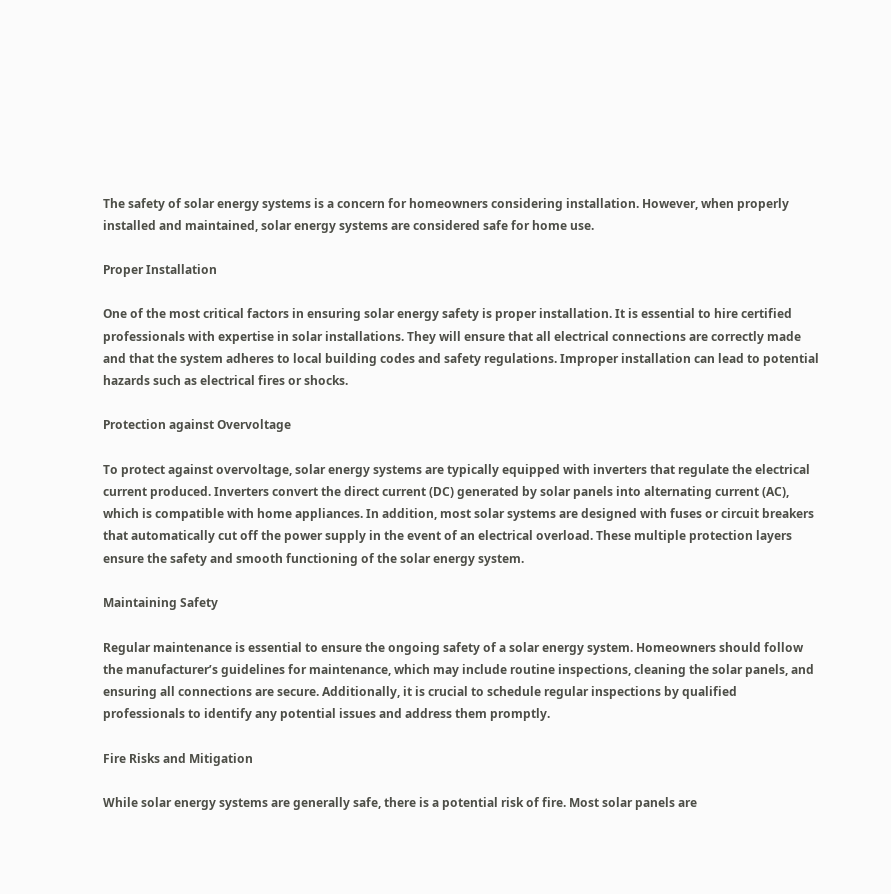The safety of solar energy systems is a concern for homeowners considering installation. However, when properly installed and maintained, solar energy systems are considered safe for home use.

Proper Installation

One of the most critical factors in ensuring solar energy safety is proper installation. It is essential to hire certified professionals with expertise in solar installations. They will ensure that all electrical connections are correctly made and that the system adheres to local building codes and safety regulations. Improper installation can lead to potential hazards such as electrical fires or shocks.

Protection against Overvoltage

To protect against overvoltage, solar energy systems are typically equipped with inverters that regulate the electrical current produced. Inverters convert the direct current (DC) generated by solar panels into alternating current (AC), which is compatible with home appliances. In addition, most solar systems are designed with fuses or circuit breakers that automatically cut off the power supply in the event of an electrical overload. These multiple protection layers ensure the safety and smooth functioning of the solar energy system.

Maintaining Safety

Regular maintenance is essential to ensure the ongoing safety of a solar energy system. Homeowners should follow the manufacturer’s guidelines for maintenance, which may include routine inspections, cleaning the solar panels, and ensuring all connections are secure. Additionally, it is crucial to schedule regular inspections by qualified professionals to identify any potential issues and address them promptly.

Fire Risks and Mitigation

While solar energy systems are generally safe, there is a potential risk of fire. Most solar panels are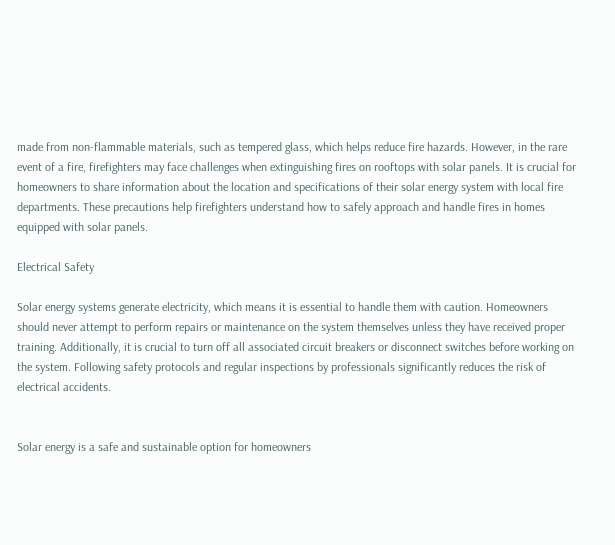made from non-flammable materials, such as tempered glass, which helps reduce fire hazards. However, in the rare event of a fire, firefighters may face challenges when extinguishing fires on rooftops with solar panels. It is crucial for homeowners to share information about the location and specifications of their solar energy system with local fire departments. These precautions help firefighters understand how to safely approach and handle fires in homes equipped with solar panels.

Electrical Safety

Solar energy systems generate electricity, which means it is essential to handle them with caution. Homeowners should never attempt to perform repairs or maintenance on the system themselves unless they have received proper training. Additionally, it is crucial to turn off all associated circuit breakers or disconnect switches before working on the system. Following safety protocols and regular inspections by professionals significantly reduces the risk of electrical accidents.


Solar energy is a safe and sustainable option for homeowners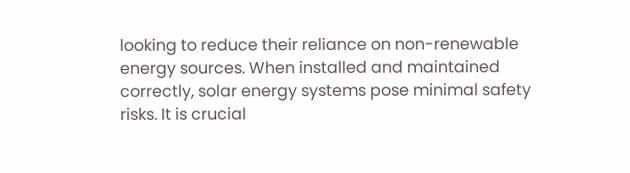looking to reduce their reliance on non-renewable energy sources. When installed and maintained correctly, solar energy systems pose minimal safety risks. It is crucial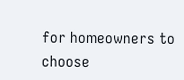for homeowners to choose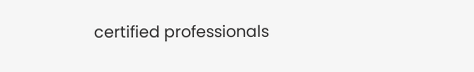certified professionals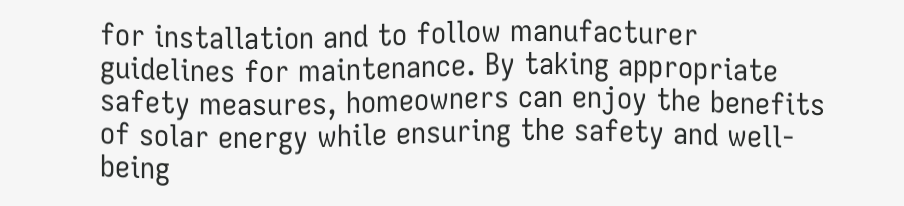for installation and to follow manufacturer guidelines for maintenance. By taking appropriate safety measures, homeowners can enjoy the benefits of solar energy while ensuring the safety and well-being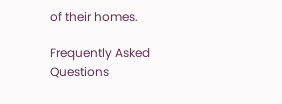of their homes.

Frequently Asked Questions